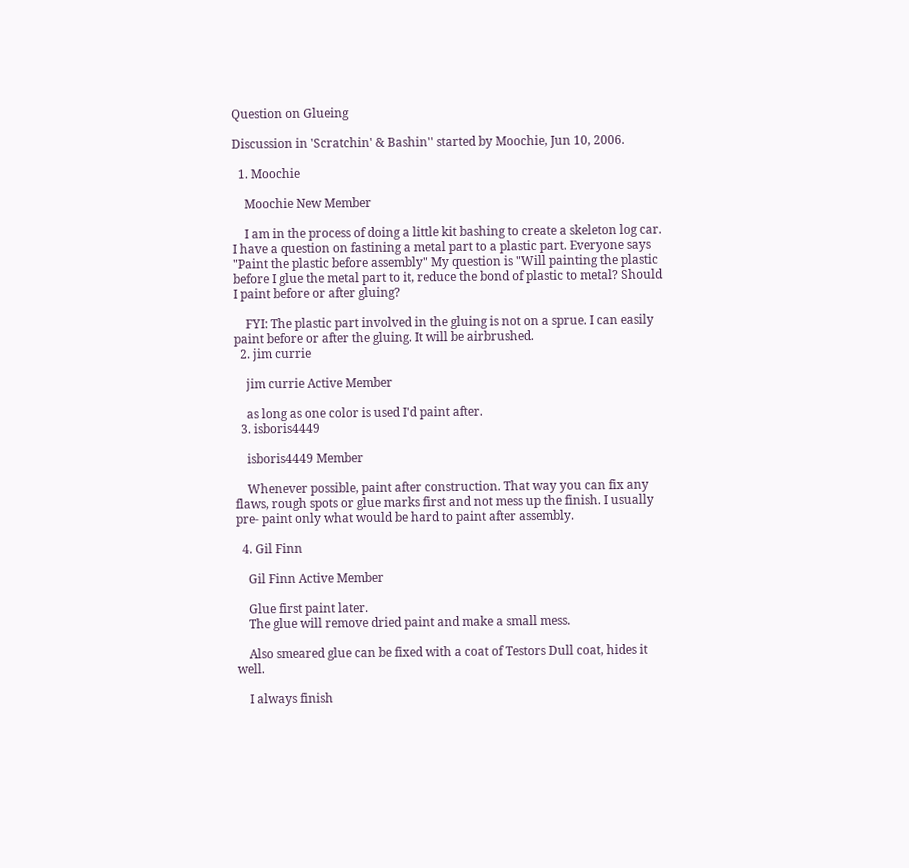Question on Glueing

Discussion in 'Scratchin' & Bashin'' started by Moochie, Jun 10, 2006.

  1. Moochie

    Moochie New Member

    I am in the process of doing a little kit bashing to create a skeleton log car. I have a question on fastining a metal part to a plastic part. Everyone says "Paint the plastic before assembly" My question is "Will painting the plastic before I glue the metal part to it, reduce the bond of plastic to metal? Should I paint before or after gluing?

    FYI: The plastic part involved in the gluing is not on a sprue. I can easily paint before or after the gluing. It will be airbrushed.
  2. jim currie

    jim currie Active Member

    as long as one color is used I'd paint after.
  3. isboris4449

    isboris4449 Member

    Whenever possible, paint after construction. That way you can fix any flaws, rough spots or glue marks first and not mess up the finish. I usually pre- paint only what would be hard to paint after assembly.

  4. Gil Finn

    Gil Finn Active Member

    Glue first paint later.
    The glue will remove dried paint and make a small mess.

    Also smeared glue can be fixed with a coat of Testors Dull coat, hides it well.

    I always finish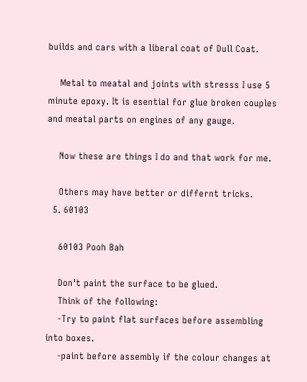builds and cars with a liberal coat of Dull Coat.

    Metal to meatal and joints with stresss I use 5 minute epoxy. It is esential for glue broken couples and meatal parts on engines of any gauge.

    Now these are things I do and that work for me.

    Others may have better or differnt tricks.
  5. 60103

    60103 Pooh Bah

    Don't paint the surface to be glued.
    Think of the following:
    -Try to paint flat surfaces before assembling into boxes.
    -paint before assembly if the colour changes at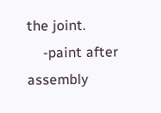the joint.
    -paint after assembly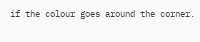if the colour goes around the corner.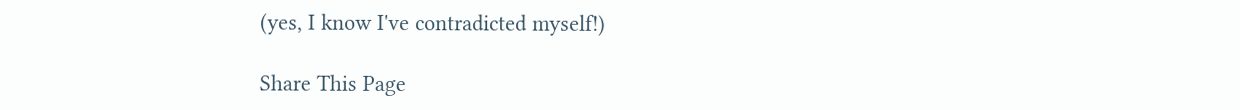(yes, I know I've contradicted myself!)

Share This Page